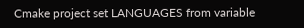Cmake project set LANGUAGES from variable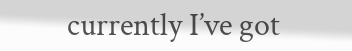currently I’ve got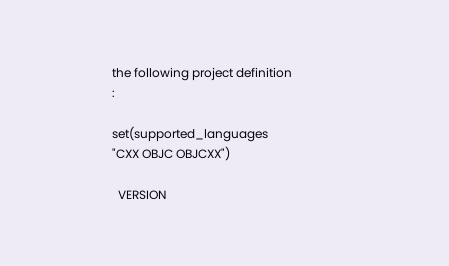the following project definition :

set(supported_languages "CXX OBJC OBJCXX")

  VERSION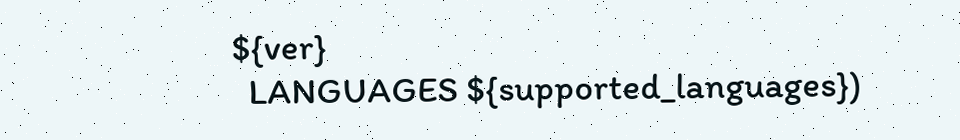${ver}
  LANGUAGES ${supported_languages})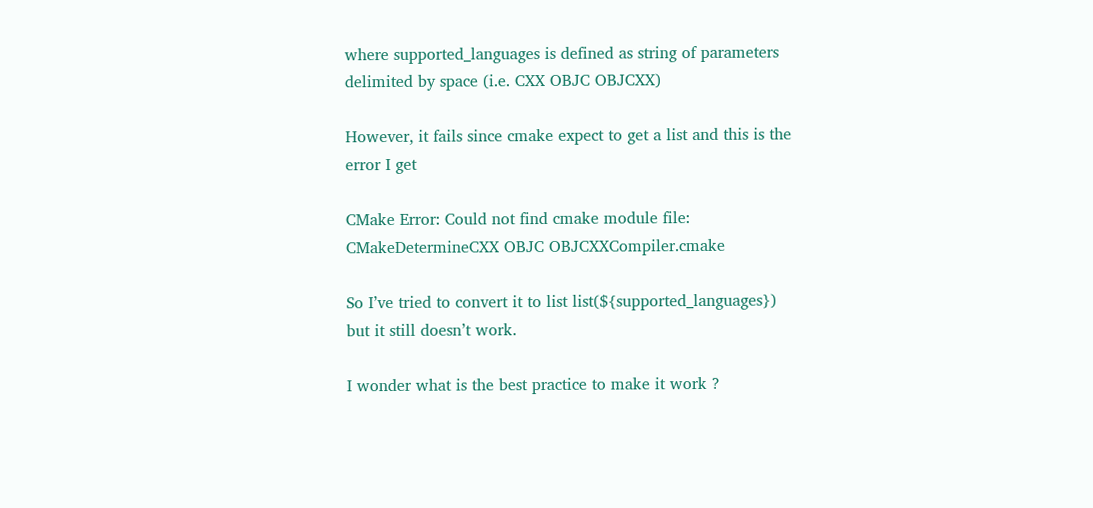where supported_languages is defined as string of parameters delimited by space (i.e. CXX OBJC OBJCXX)

However, it fails since cmake expect to get a list and this is the error I get

CMake Error: Could not find cmake module file: CMakeDetermineCXX OBJC OBJCXXCompiler.cmake

So I’ve tried to convert it to list list(${supported_languages}) but it still doesn’t work.

I wonder what is the best practice to make it work ?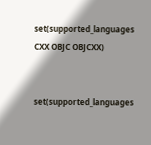set(supported_languages CXX OBJC OBJCXX)


set(supported_languages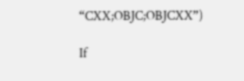“CXX;OBJC;OBJCXX”)

If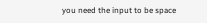you need the input to be space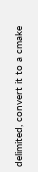delimited, convert it to a cmake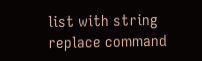list with string replace command